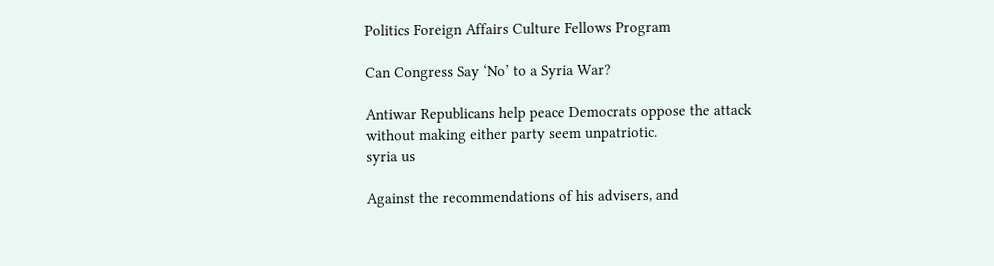Politics Foreign Affairs Culture Fellows Program

Can Congress Say ‘No’ to a Syria War?

Antiwar Republicans help peace Democrats oppose the attack without making either party seem unpatriotic.
syria us

Against the recommendations of his advisers, and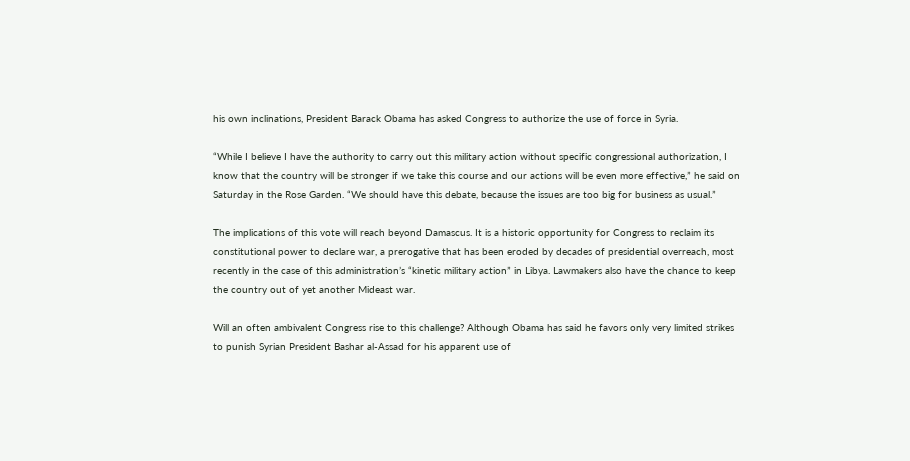his own inclinations, President Barack Obama has asked Congress to authorize the use of force in Syria.

“While I believe I have the authority to carry out this military action without specific congressional authorization, I know that the country will be stronger if we take this course and our actions will be even more effective,” he said on Saturday in the Rose Garden. “We should have this debate, because the issues are too big for business as usual.”

The implications of this vote will reach beyond Damascus. It is a historic opportunity for Congress to reclaim its constitutional power to declare war, a prerogative that has been eroded by decades of presidential overreach, most recently in the case of this administration’s “kinetic military action” in Libya. Lawmakers also have the chance to keep the country out of yet another Mideast war.

Will an often ambivalent Congress rise to this challenge? Although Obama has said he favors only very limited strikes to punish Syrian President Bashar al-Assad for his apparent use of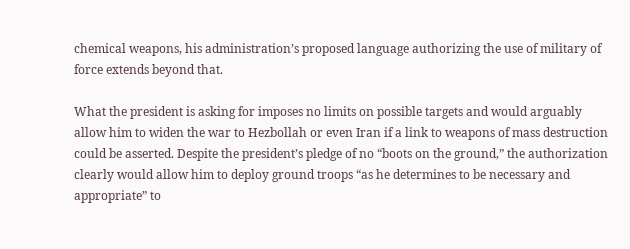chemical weapons, his administration’s proposed language authorizing the use of military of force extends beyond that.

What the president is asking for imposes no limits on possible targets and would arguably allow him to widen the war to Hezbollah or even Iran if a link to weapons of mass destruction could be asserted. Despite the president’s pledge of no “boots on the ground,” the authorization clearly would allow him to deploy ground troops “as he determines to be necessary and appropriate” to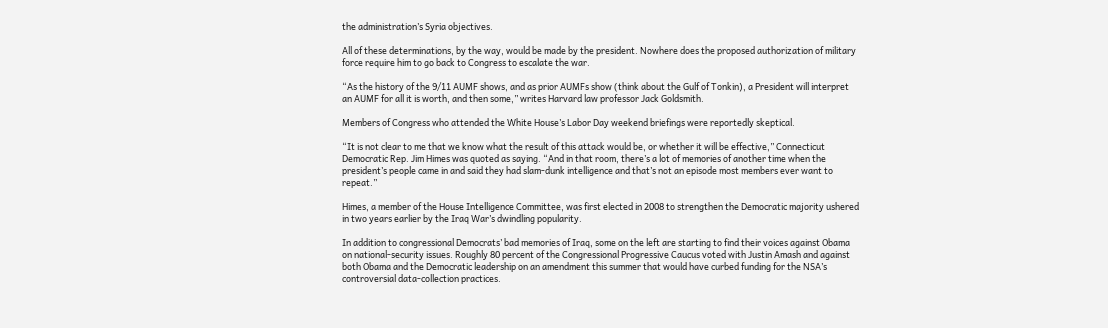the administration’s Syria objectives.

All of these determinations, by the way, would be made by the president. Nowhere does the proposed authorization of military force require him to go back to Congress to escalate the war.

“As the history of the 9/11 AUMF shows, and as prior AUMFs show (think about the Gulf of Tonkin), a President will interpret an AUMF for all it is worth, and then some,” writes Harvard law professor Jack Goldsmith.

Members of Congress who attended the White House’s Labor Day weekend briefings were reportedly skeptical.

“It is not clear to me that we know what the result of this attack would be, or whether it will be effective,” Connecticut Democratic Rep. Jim Himes was quoted as saying. “And in that room, there’s a lot of memories of another time when the president’s people came in and said they had slam-dunk intelligence and that’s not an episode most members ever want to repeat.”

Himes, a member of the House Intelligence Committee, was first elected in 2008 to strengthen the Democratic majority ushered in two years earlier by the Iraq War’s dwindling popularity.

In addition to congressional Democrats’ bad memories of Iraq, some on the left are starting to find their voices against Obama on national-security issues. Roughly 80 percent of the Congressional Progressive Caucus voted with Justin Amash and against both Obama and the Democratic leadership on an amendment this summer that would have curbed funding for the NSA’s controversial data-collection practices.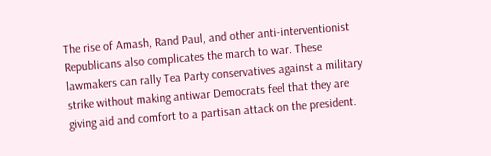The rise of Amash, Rand Paul, and other anti-interventionist Republicans also complicates the march to war. These lawmakers can rally Tea Party conservatives against a military strike without making antiwar Democrats feel that they are giving aid and comfort to a partisan attack on the president.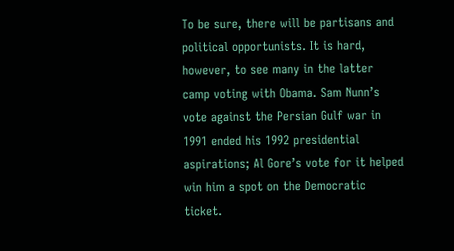To be sure, there will be partisans and political opportunists. It is hard, however, to see many in the latter camp voting with Obama. Sam Nunn’s vote against the Persian Gulf war in 1991 ended his 1992 presidential aspirations; Al Gore’s vote for it helped win him a spot on the Democratic ticket.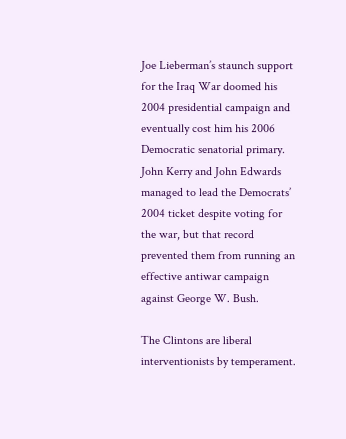Joe Lieberman’s staunch support for the Iraq War doomed his 2004 presidential campaign and eventually cost him his 2006 Democratic senatorial primary. John Kerry and John Edwards managed to lead the Democrats’ 2004 ticket despite voting for the war, but that record prevented them from running an effective antiwar campaign against George W. Bush.

The Clintons are liberal interventionists by temperament.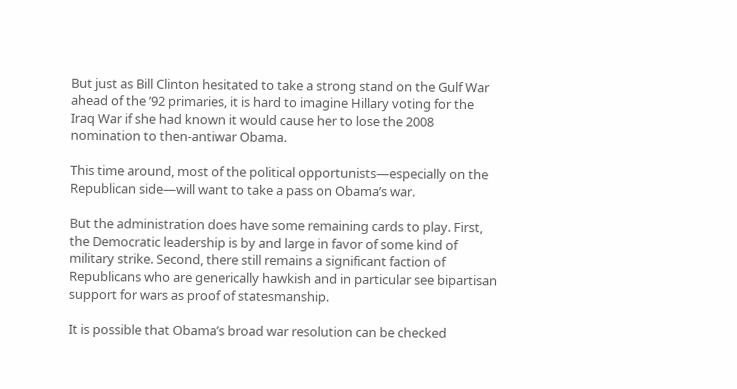But just as Bill Clinton hesitated to take a strong stand on the Gulf War ahead of the ’92 primaries, it is hard to imagine Hillary voting for the Iraq War if she had known it would cause her to lose the 2008 nomination to then-antiwar Obama.

This time around, most of the political opportunists—especially on the Republican side—will want to take a pass on Obama’s war.

But the administration does have some remaining cards to play. First, the Democratic leadership is by and large in favor of some kind of military strike. Second, there still remains a significant faction of Republicans who are generically hawkish and in particular see bipartisan support for wars as proof of statesmanship.

It is possible that Obama’s broad war resolution can be checked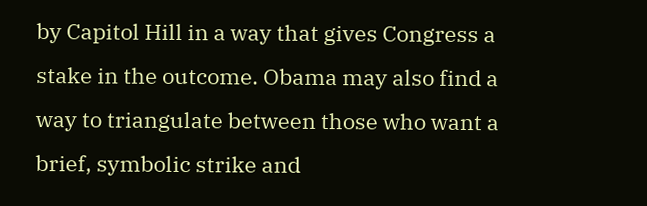by Capitol Hill in a way that gives Congress a stake in the outcome. Obama may also find a way to triangulate between those who want a brief, symbolic strike and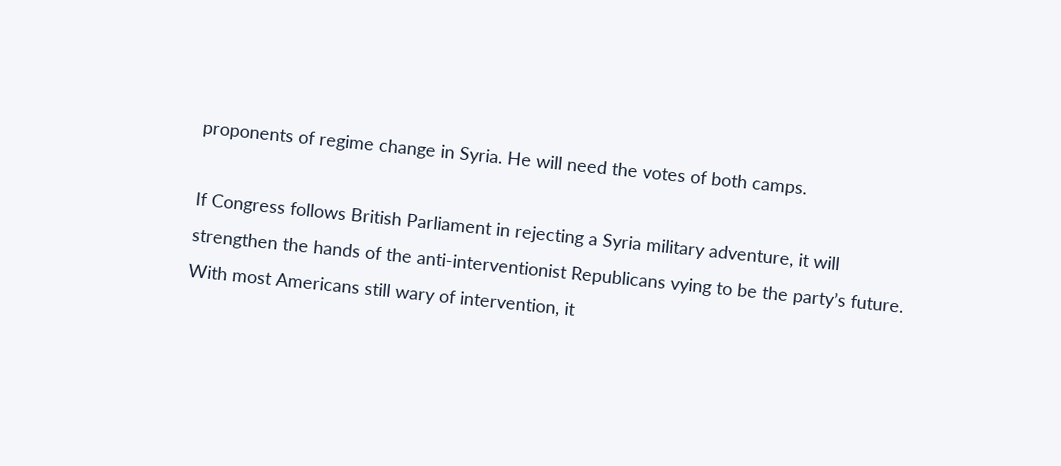proponents of regime change in Syria. He will need the votes of both camps.

If Congress follows British Parliament in rejecting a Syria military adventure, it will strengthen the hands of the anti-interventionist Republicans vying to be the party’s future. With most Americans still wary of intervention, it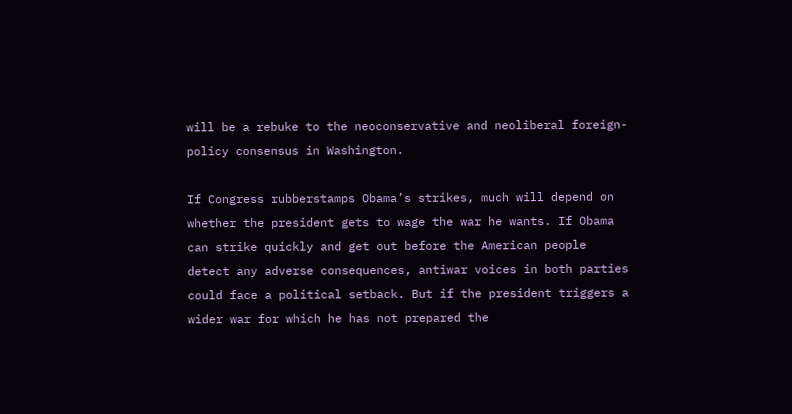will be a rebuke to the neoconservative and neoliberal foreign-policy consensus in Washington.

If Congress rubberstamps Obama’s strikes, much will depend on whether the president gets to wage the war he wants. If Obama can strike quickly and get out before the American people detect any adverse consequences, antiwar voices in both parties could face a political setback. But if the president triggers a wider war for which he has not prepared the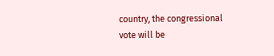country, the congressional vote will be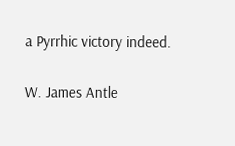a Pyrrhic victory indeed.

W. James Antle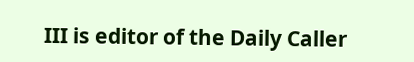III is editor of the Daily Caller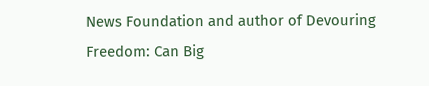News Foundation and author of Devouring Freedom: Can Big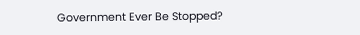Government Ever Be Stopped?